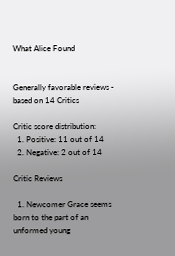What Alice Found


Generally favorable reviews - based on 14 Critics

Critic score distribution:
  1. Positive: 11 out of 14
  2. Negative: 2 out of 14

Critic Reviews

  1. Newcomer Grace seems born to the part of an unformed young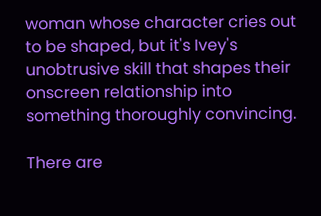woman whose character cries out to be shaped, but it's Ivey's unobtrusive skill that shapes their onscreen relationship into something thoroughly convincing.

There are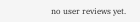no user reviews yet.